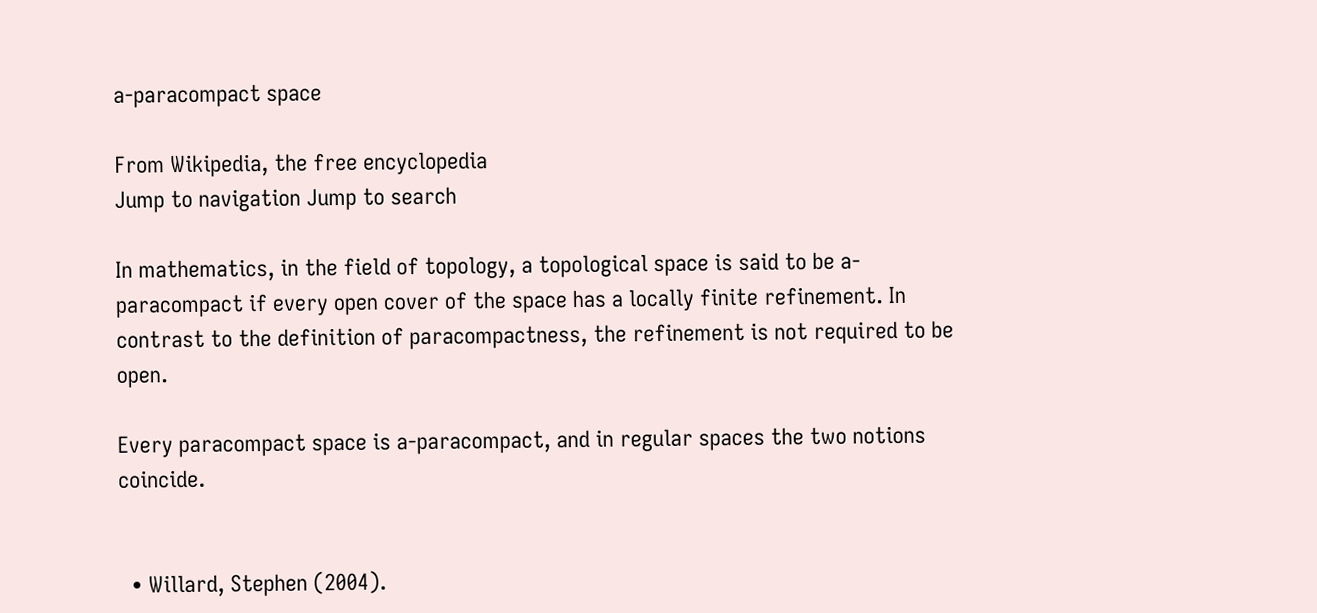a-paracompact space

From Wikipedia, the free encyclopedia
Jump to navigation Jump to search

In mathematics, in the field of topology, a topological space is said to be a-paracompact if every open cover of the space has a locally finite refinement. In contrast to the definition of paracompactness, the refinement is not required to be open.

Every paracompact space is a-paracompact, and in regular spaces the two notions coincide.


  • Willard, Stephen (2004).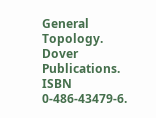General Topology. Dover Publications. ISBN 0-486-43479-6.